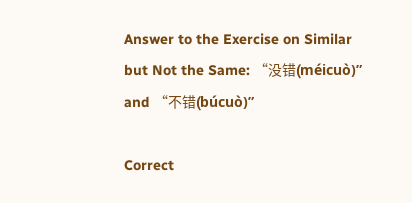Answer to the Exercise on Similar but Not the Same: “没错(méicuò)” and “不错(búcuò)”

Correct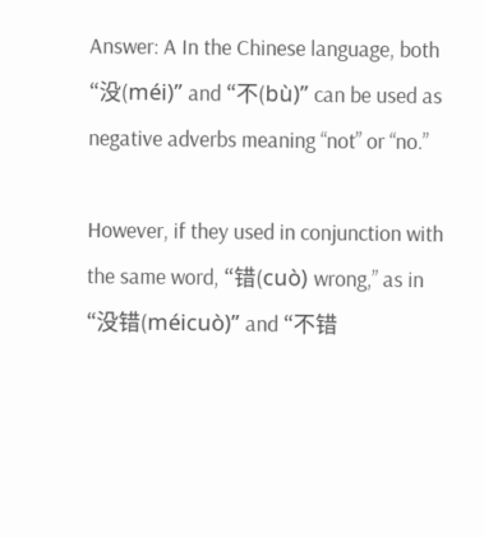Answer: A In the Chinese language, both “没(méi)” and “不(bù)” can be used as negative adverbs meaning “not” or “no.”

However, if they used in conjunction with the same word, “错(cuò) wrong,” as in “没错(méicuò)” and “不错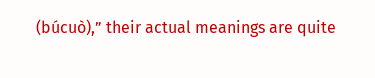(búcuò),” their actual meanings are quite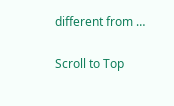different from …

Scroll to Top